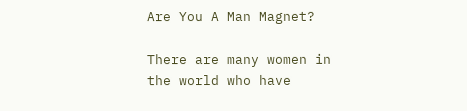Are You A Man Magnet?

There are many women in the world who have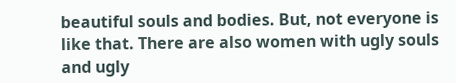beautiful souls and bodies. But, not everyone is like that. There are also women with ugly souls and ugly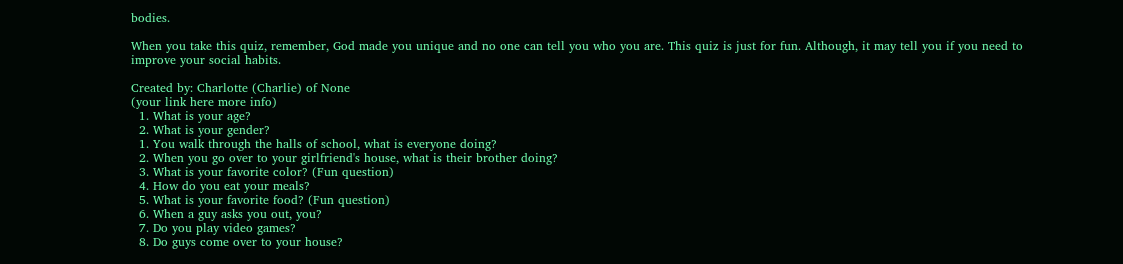bodies.

When you take this quiz, remember, God made you unique and no one can tell you who you are. This quiz is just for fun. Although, it may tell you if you need to improve your social habits.

Created by: Charlotte (Charlie) of None
(your link here more info)
  1. What is your age?
  2. What is your gender?
  1. You walk through the halls of school, what is everyone doing?
  2. When you go over to your girlfriend's house, what is their brother doing?
  3. What is your favorite color? (Fun question)
  4. How do you eat your meals?
  5. What is your favorite food? (Fun question)
  6. When a guy asks you out, you?
  7. Do you play video games?
  8. Do guys come over to your house?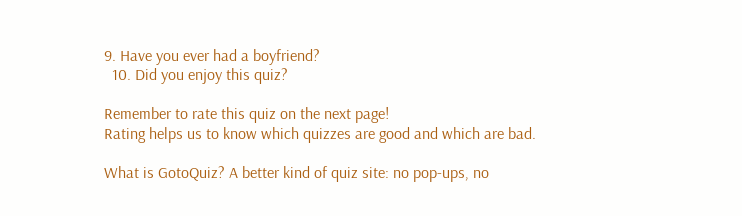9. Have you ever had a boyfriend?
  10. Did you enjoy this quiz?

Remember to rate this quiz on the next page!
Rating helps us to know which quizzes are good and which are bad.

What is GotoQuiz? A better kind of quiz site: no pop-ups, no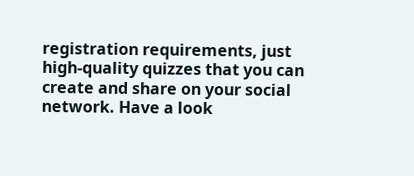registration requirements, just high-quality quizzes that you can create and share on your social network. Have a look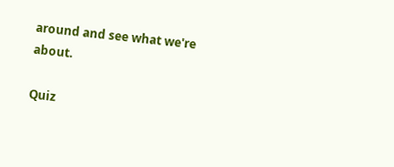around and see what we're about.

Quiz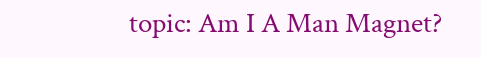topic: Am I A Man Magnet?